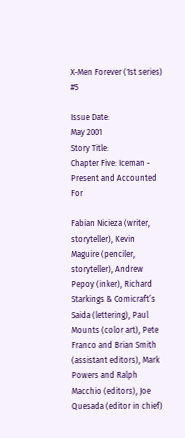X-Men Forever (1st series) #5

Issue Date:
May 2001
Story Title:
Chapter Five: Iceman - Present and Accounted For

Fabian Nicieza (writer, storyteller), Kevin Maguire (penciler, storyteller), Andrew Pepoy (inker), Richard Starkings & Comicraft’s Saida (lettering), Paul Mounts (color art), Pete Franco and Brian Smith (assistant editors), Mark Powers and Ralph Macchio (editors), Joe Quesada (editor in chief)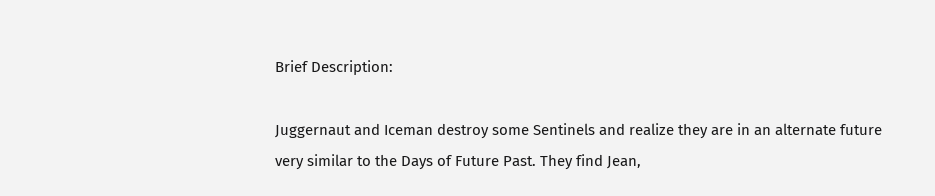Brief Description:

Juggernaut and Iceman destroy some Sentinels and realize they are in an alternate future very similar to the Days of Future Past. They find Jean,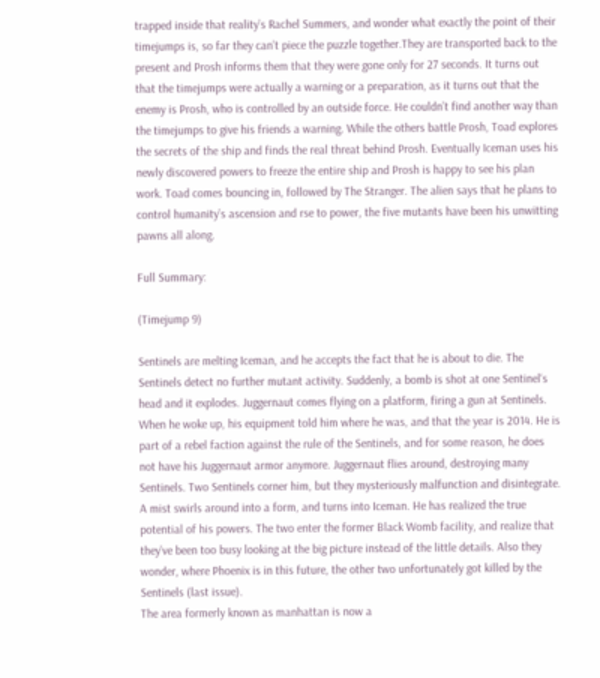trapped inside that reality’s Rachel Summers, and wonder what exactly the point of their timejumps is, so far they can’t piece the puzzle together.They are transported back to the present and Prosh informs them that they were gone only for 27 seconds. It turns out that the timejumps were actually a warning or a preparation, as it turns out that the enemy is Prosh, who is controlled by an outside force. He couldn’t find another way than the timejumps to give his friends a warning. While the others battle Prosh, Toad explores the secrets of the ship and finds the real threat behind Prosh. Eventually Iceman uses his newly discovered powers to freeze the entire ship and Prosh is happy to see his plan work. Toad comes bouncing in, followed by The Stranger. The alien says that he plans to control humanity’s ascension and rse to power, the five mutants have been his unwitting pawns all along.

Full Summary:

(Timejump 9)

Sentinels are melting Iceman, and he accepts the fact that he is about to die. The Sentinels detect no further mutant activity. Suddenly, a bomb is shot at one Sentinel‘s head and it explodes. Juggernaut comes flying on a platform, firing a gun at Sentinels. When he woke up, his equipment told him where he was, and that the year is 2014. He is part of a rebel faction against the rule of the Sentinels, and for some reason, he does not have his Juggernaut armor anymore. Juggernaut flies around, destroying many Sentinels. Two Sentinels corner him, but they mysteriously malfunction and disintegrate. A mist swirls around into a form, and turns into Iceman. He has realized the true potential of his powers. The two enter the former Black Womb facility, and realize that they’ve been too busy looking at the big picture instead of the little details. Also they wonder, where Phoenix is in this future, the other two unfortunately got killed by the Sentinels (last issue).
The area formerly known as manhattan is now a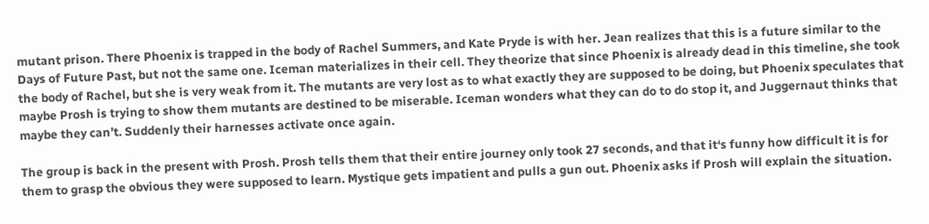mutant prison. There Phoenix is trapped in the body of Rachel Summers, and Kate Pryde is with her. Jean realizes that this is a future similar to the Days of Future Past, but not the same one. Iceman materializes in their cell. They theorize that since Phoenix is already dead in this timeline, she took the body of Rachel, but she is very weak from it. The mutants are very lost as to what exactly they are supposed to be doing, but Phoenix speculates that maybe Prosh is trying to show them mutants are destined to be miserable. Iceman wonders what they can do to do stop it, and Juggernaut thinks that maybe they can’t. Suddenly their harnesses activate once again.

The group is back in the present with Prosh. Prosh tells them that their entire journey only took 27 seconds, and that it‘s funny how difficult it is for them to grasp the obvious they were supposed to learn. Mystique gets impatient and pulls a gun out. Phoenix asks if Prosh will explain the situation.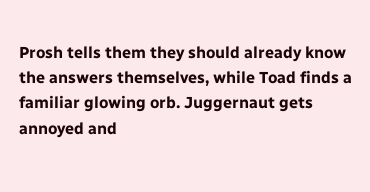Prosh tells them they should already know the answers themselves, while Toad finds a familiar glowing orb. Juggernaut gets annoyed and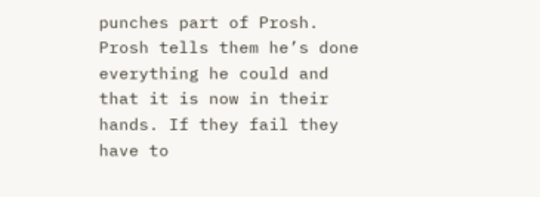punches part of Prosh. Prosh tells them he’s done everything he could and that it is now in their hands. If they fail they have to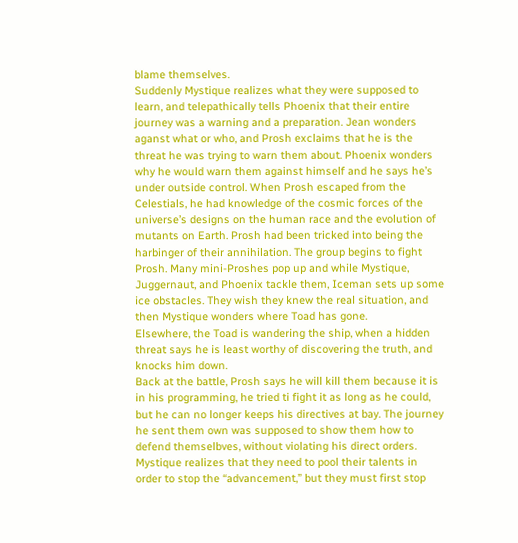blame themselves.
Suddenly Mystique realizes what they were supposed to learn, and telepathically tells Phoenix that their entire journey was a warning and a preparation. Jean wonders aganst what or who, and Prosh exclaims that he is the threat he was trying to warn them about. Phoenix wonders why he would warn them against himself and he says he’s under outside control. When Prosh escaped from the Celestials, he had knowledge of the cosmic forces of the universe’s designs on the human race and the evolution of mutants on Earth. Prosh had been tricked into being the harbinger of their annihilation. The group begins to fight Prosh. Many mini-Proshes pop up and while Mystique, Juggernaut, and Phoenix tackle them, Iceman sets up some ice obstacles. They wish they knew the real situation, and then Mystique wonders where Toad has gone.
Elsewhere, the Toad is wandering the ship, when a hidden threat says he is least worthy of discovering the truth, and knocks him down.
Back at the battle, Prosh says he will kill them because it is in his programming, he tried ti fight it as long as he could, but he can no longer keeps his directives at bay. The journey he sent them own was supposed to show them how to defend themselbves, without violating his direct orders. Mystique realizes that they need to pool their talents in order to stop the “advancement,” but they must first stop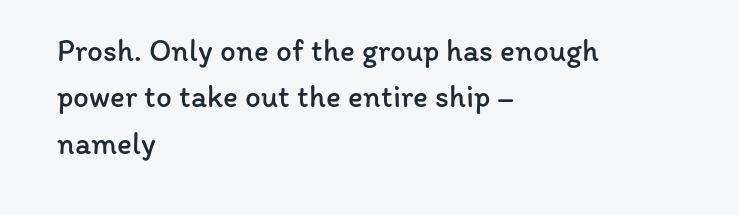Prosh. Only one of the group has enough power to take out the entire ship – namely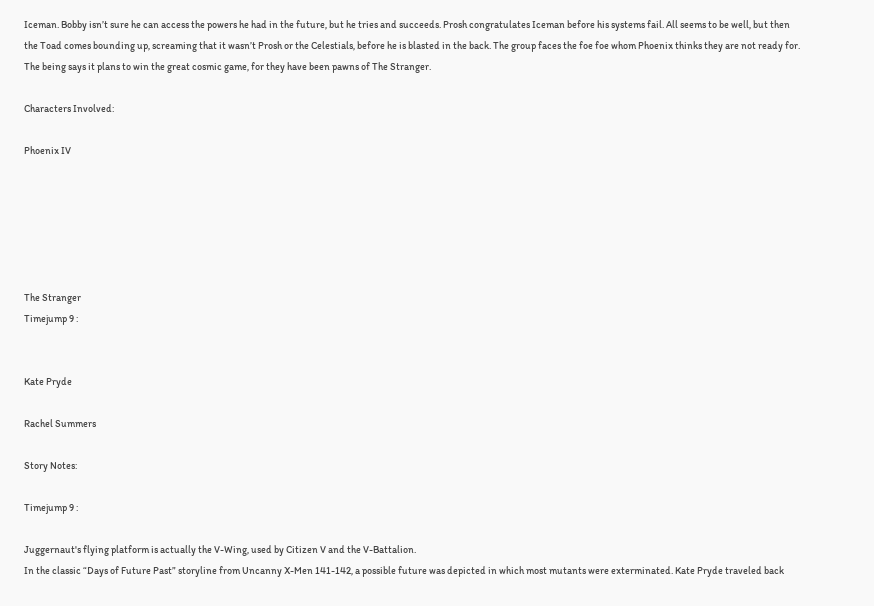Iceman. Bobby isn’t sure he can access the powers he had in the future, but he tries and succeeds. Prosh congratulates Iceman before his systems fail. All seems to be well, but then the Toad comes bounding up, screaming that it wasn’t Prosh or the Celestials, before he is blasted in the back. The group faces the foe foe whom Phoenix thinks they are not ready for. The being says it plans to win the great cosmic game, for they have been pawns of The Stranger.

Characters Involved:

Phoenix IV






The Stranger
Timejump 9 :


Kate Pryde

Rachel Summers

Story Notes:

Timejump 9 :

Juggernaut's flying platform is actually the V-Wing, used by Citizen V and the V-Battalion.
In the classic “Days of Future Past” storyline from Uncanny X-Men 141-142, a possible future was depicted in which most mutants were exterminated. Kate Pryde traveled back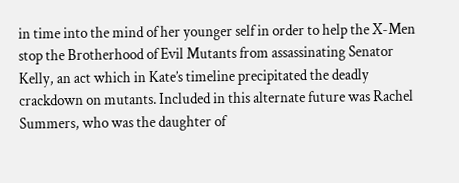in time into the mind of her younger self in order to help the X-Men stop the Brotherhood of Evil Mutants from assassinating Senator Kelly, an act which in Kate’s timeline precipitated the deadly crackdown on mutants. Included in this alternate future was Rachel Summers, who was the daughter of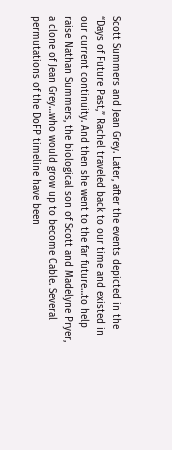Scott Summers and Jean Grey. Later, after the events depicted in the “Days of Future Past,” Rachel traveled back to our time and existed in our current continuity. And then she went to the far future…to help raise Nathan Summers, the biological son of Scott and Madelyne Pryer, a clone of Jean Grey…who would grow up to become Cable. Several permutations of the DoFP timeline have been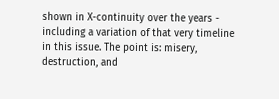shown in X-continuity over the years - including a variation of that very timeline in this issue. The point is: misery, destruction, and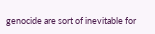genocide are sort of inevitable for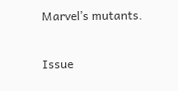Marvel’s mutants.

Issue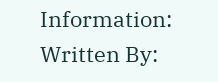Information:
Written By: